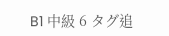B1 中級 6 タグ追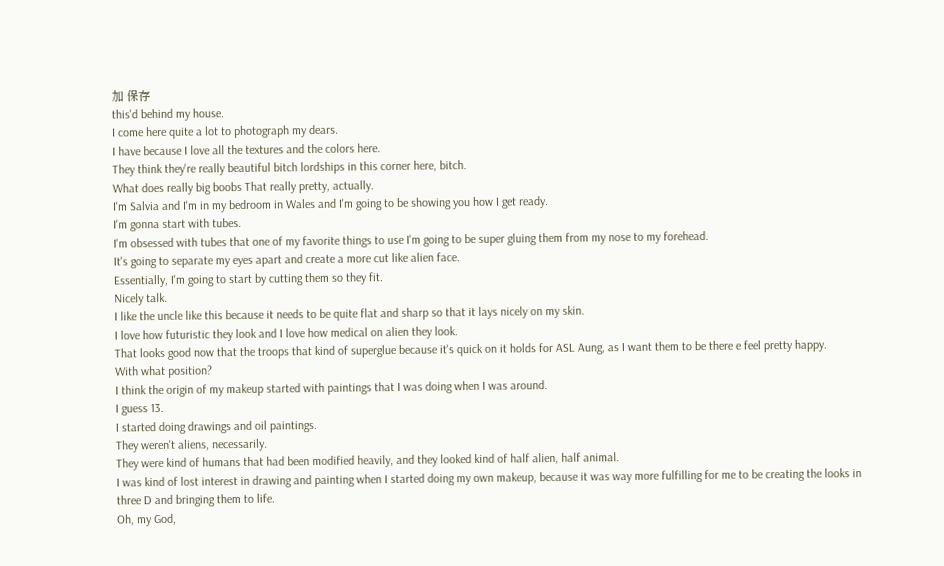加 保存
this'd behind my house.
I come here quite a lot to photograph my dears.
I have because I love all the textures and the colors here.
They think they're really beautiful bitch lordships in this corner here, bitch.
What does really big boobs That really pretty, actually.
I'm Salvia and I'm in my bedroom in Wales and I'm going to be showing you how I get ready.
I'm gonna start with tubes.
I'm obsessed with tubes that one of my favorite things to use I'm going to be super gluing them from my nose to my forehead.
It's going to separate my eyes apart and create a more cut like alien face.
Essentially, I'm going to start by cutting them so they fit.
Nicely talk.
I like the uncle like this because it needs to be quite flat and sharp so that it lays nicely on my skin.
I love how futuristic they look and I love how medical on alien they look.
That looks good now that the troops that kind of superglue because it's quick on it holds for ASL Aung, as I want them to be there e feel pretty happy.
With what position?
I think the origin of my makeup started with paintings that I was doing when I was around.
I guess 13.
I started doing drawings and oil paintings.
They weren't aliens, necessarily.
They were kind of humans that had been modified heavily, and they looked kind of half alien, half animal.
I was kind of lost interest in drawing and painting when I started doing my own makeup, because it was way more fulfilling for me to be creating the looks in three D and bringing them to life.
Oh, my God,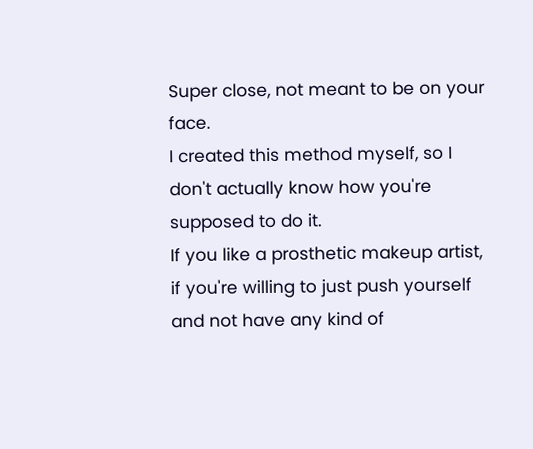Super close, not meant to be on your face.
I created this method myself, so I don't actually know how you're supposed to do it.
If you like a prosthetic makeup artist, if you're willing to just push yourself and not have any kind of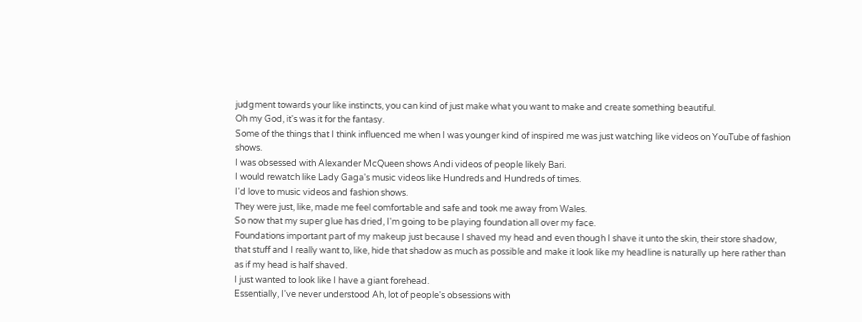judgment towards your like instincts, you can kind of just make what you want to make and create something beautiful.
Oh my God, it's was it for the fantasy.
Some of the things that I think influenced me when I was younger kind of inspired me was just watching like videos on YouTube of fashion shows.
I was obsessed with Alexander McQueen shows Andi videos of people likely Bari.
I would rewatch like Lady Gaga's music videos like Hundreds and Hundreds of times.
I'd love to music videos and fashion shows.
They were just, like, made me feel comfortable and safe and took me away from Wales.
So now that my super glue has dried, I'm going to be playing foundation all over my face.
Foundations important part of my makeup just because I shaved my head and even though I shave it unto the skin, their store shadow, that stuff and I really want to, like, hide that shadow as much as possible and make it look like my headline is naturally up here rather than as if my head is half shaved.
I just wanted to look like I have a giant forehead.
Essentially, I've never understood Ah, lot of people's obsessions with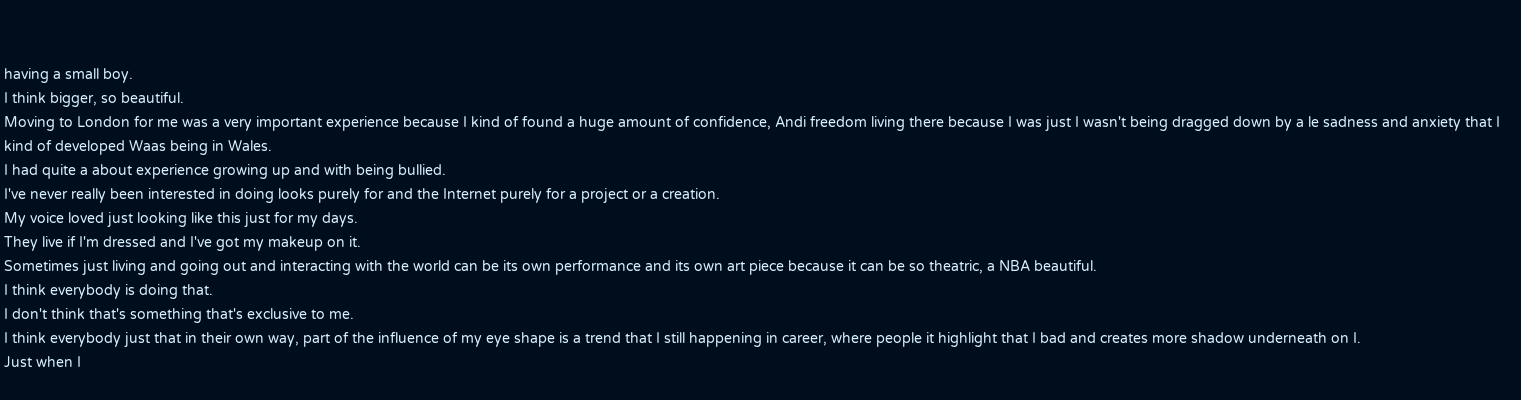having a small boy.
I think bigger, so beautiful.
Moving to London for me was a very important experience because I kind of found a huge amount of confidence, Andi freedom living there because I was just I wasn't being dragged down by a le sadness and anxiety that I kind of developed Waas being in Wales.
I had quite a about experience growing up and with being bullied.
I've never really been interested in doing looks purely for and the Internet purely for a project or a creation.
My voice loved just looking like this just for my days.
They live if I'm dressed and I've got my makeup on it.
Sometimes just living and going out and interacting with the world can be its own performance and its own art piece because it can be so theatric, a NBA beautiful.
I think everybody is doing that.
I don't think that's something that's exclusive to me.
I think everybody just that in their own way, part of the influence of my eye shape is a trend that I still happening in career, where people it highlight that I bad and creates more shadow underneath on I.
Just when I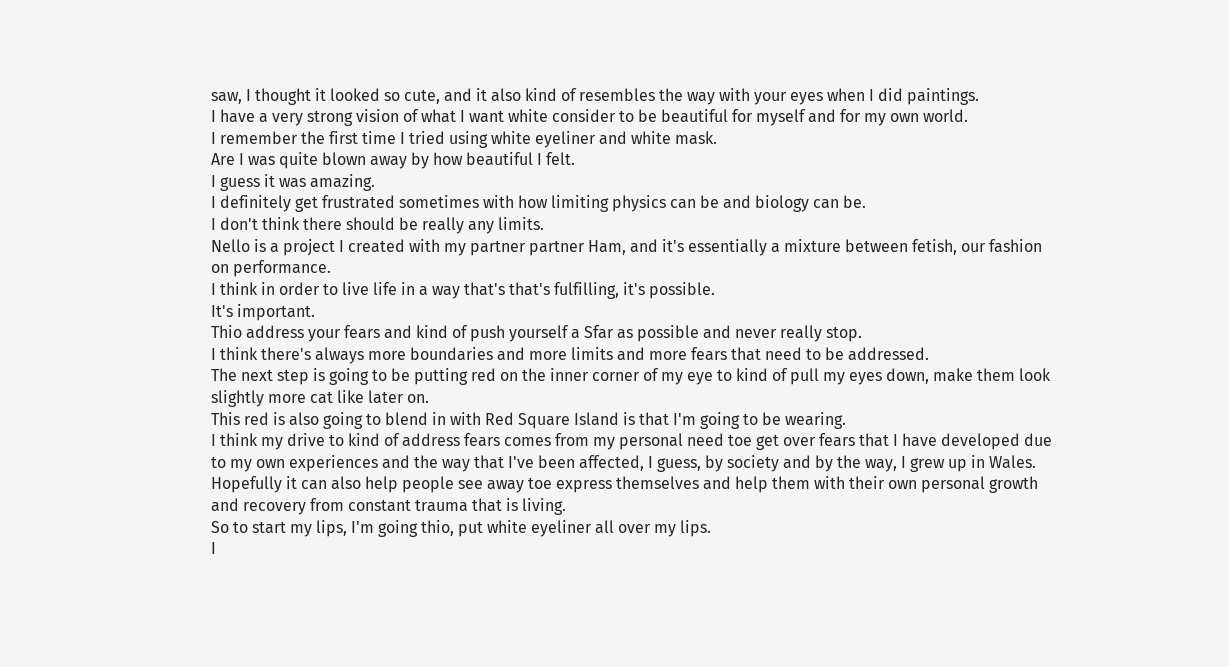saw, I thought it looked so cute, and it also kind of resembles the way with your eyes when I did paintings.
I have a very strong vision of what I want white consider to be beautiful for myself and for my own world.
I remember the first time I tried using white eyeliner and white mask.
Are I was quite blown away by how beautiful I felt.
I guess it was amazing.
I definitely get frustrated sometimes with how limiting physics can be and biology can be.
I don't think there should be really any limits.
Nello is a project I created with my partner partner Ham, and it's essentially a mixture between fetish, our fashion on performance.
I think in order to live life in a way that's that's fulfilling, it's possible.
It's important.
Thio address your fears and kind of push yourself a Sfar as possible and never really stop.
I think there's always more boundaries and more limits and more fears that need to be addressed.
The next step is going to be putting red on the inner corner of my eye to kind of pull my eyes down, make them look slightly more cat like later on.
This red is also going to blend in with Red Square Island is that I'm going to be wearing.
I think my drive to kind of address fears comes from my personal need toe get over fears that I have developed due to my own experiences and the way that I've been affected, I guess, by society and by the way, I grew up in Wales.
Hopefully it can also help people see away toe express themselves and help them with their own personal growth and recovery from constant trauma that is living.
So to start my lips, I'm going thio, put white eyeliner all over my lips.
I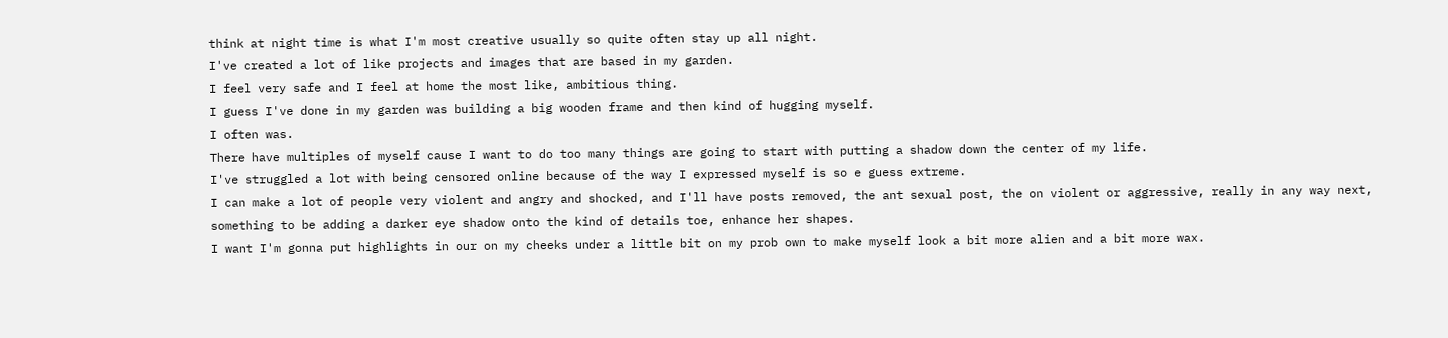think at night time is what I'm most creative usually so quite often stay up all night.
I've created a lot of like projects and images that are based in my garden.
I feel very safe and I feel at home the most like, ambitious thing.
I guess I've done in my garden was building a big wooden frame and then kind of hugging myself.
I often was.
There have multiples of myself cause I want to do too many things are going to start with putting a shadow down the center of my life.
I've struggled a lot with being censored online because of the way I expressed myself is so e guess extreme.
I can make a lot of people very violent and angry and shocked, and I'll have posts removed, the ant sexual post, the on violent or aggressive, really in any way next, something to be adding a darker eye shadow onto the kind of details toe, enhance her shapes.
I want I'm gonna put highlights in our on my cheeks under a little bit on my prob own to make myself look a bit more alien and a bit more wax.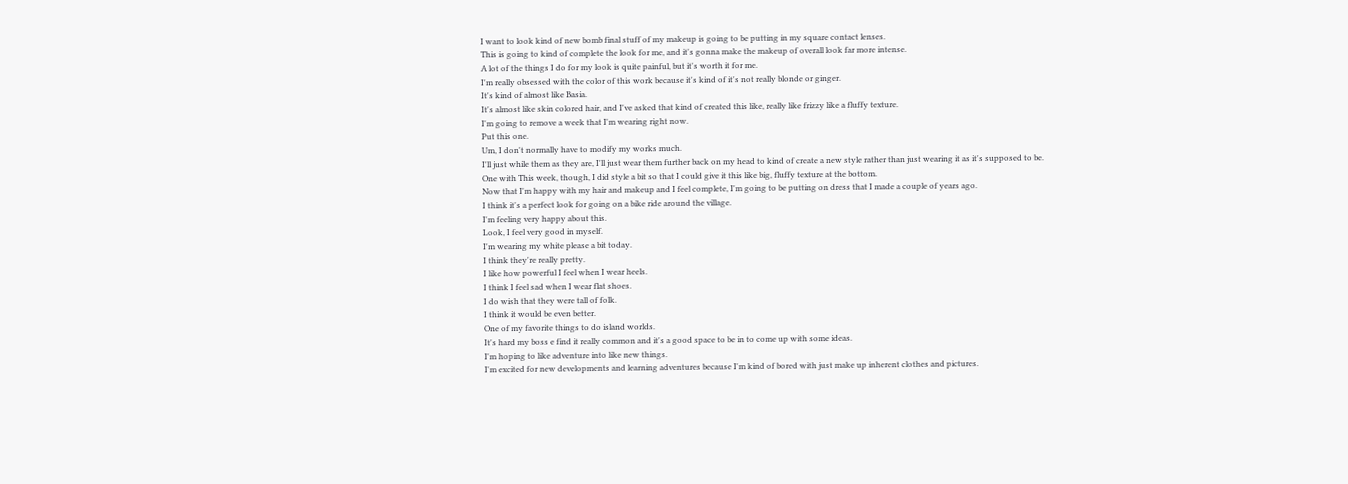I want to look kind of new bomb final stuff of my makeup is going to be putting in my square contact lenses.
This is going to kind of complete the look for me, and it's gonna make the makeup of overall look far more intense.
A lot of the things I do for my look is quite painful, but it's worth it for me.
I'm really obsessed with the color of this work because it's kind of it's not really blonde or ginger.
It's kind of almost like Basia.
It's almost like skin colored hair, and I've asked that kind of created this like, really like frizzy like a fluffy texture.
I'm going to remove a week that I'm wearing right now.
Put this one.
Um, I don't normally have to modify my works much.
I'll just while them as they are, I'll just wear them further back on my head to kind of create a new style rather than just wearing it as it's supposed to be.
One with This week, though, I did style a bit so that I could give it this like big, fluffy texture at the bottom.
Now that I'm happy with my hair and makeup and I feel complete, I'm going to be putting on dress that I made a couple of years ago.
I think it's a perfect look for going on a bike ride around the village.
I'm feeling very happy about this.
Look, I feel very good in myself.
I'm wearing my white please a bit today.
I think they're really pretty.
I like how powerful I feel when I wear heels.
I think I feel sad when I wear flat shoes.
I do wish that they were tall of folk.
I think it would be even better.
One of my favorite things to do island worlds.
It's hard my boss e find it really common and it's a good space to be in to come up with some ideas.
I'm hoping to like adventure into like new things.
I'm excited for new developments and learning adventures because I'm kind of bored with just make up inherent clothes and pictures.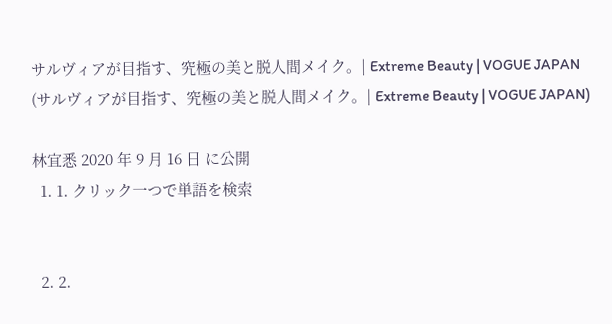サルヴィアが目指す、究極の美と脱人間メイク。| Extreme Beauty | VOGUE JAPAN (サルヴィアが目指す、究極の美と脱人間メイク。| Extreme Beauty | VOGUE JAPAN)

林宜悉 2020 年 9 月 16 日 に公開
  1. 1. クリック一つで単語を検索


  2. 2.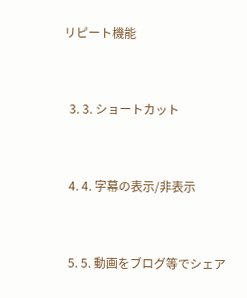リピート機能


  3. 3. ショートカット


  4. 4. 字幕の表示/非表示


  5. 5. 動画をブログ等でシェア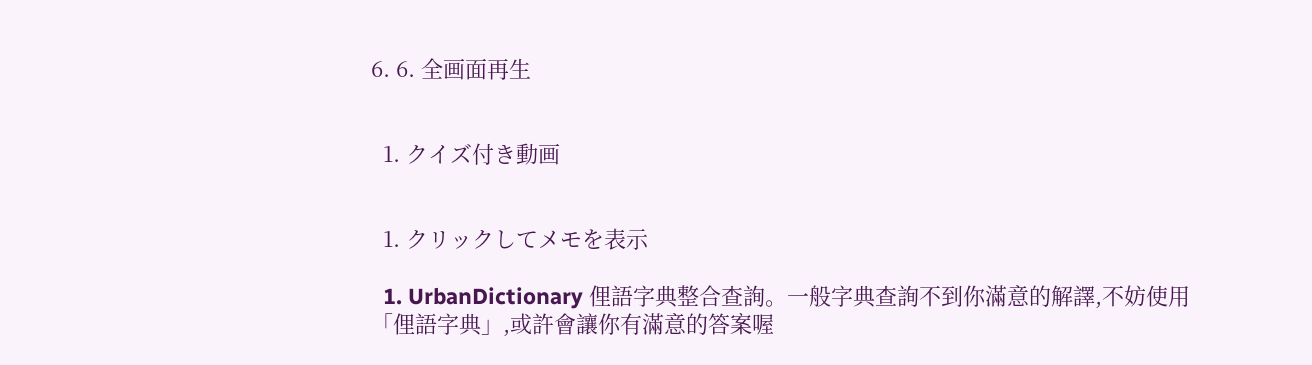6. 6. 全画面再生


  1. クイズ付き動画


  1. クリックしてメモを表示

  1. UrbanDictionary 俚語字典整合查詢。一般字典查詢不到你滿意的解譯,不妨使用「俚語字典」,或許會讓你有滿意的答案喔